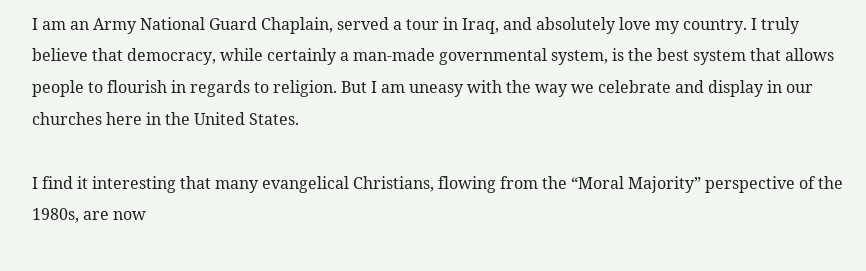I am an Army National Guard Chaplain, served a tour in Iraq, and absolutely love my country. I truly believe that democracy, while certainly a man-made governmental system, is the best system that allows people to flourish in regards to religion. But I am uneasy with the way we celebrate and display in our churches here in the United States.

I find it interesting that many evangelical Christians, flowing from the “Moral Majority” perspective of the 1980s, are now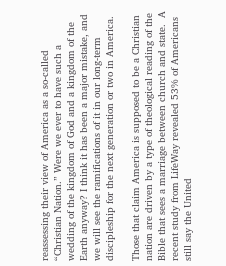reassessing their view of America as a so-called “Christian Nation.” Were we ever to have such a wedding of the kingdom of God and a kingdom of the Earth anyway? I think it has been a major mistake, and we will see the ramifications of it in our long-term discipleship for the next generation or two in America.

Those that claim America is supposed to be a Christian nation are driven by a type of theological reading of the Bible that sees a marriage between church and state.  A recent study from LifeWay revealed 53% of Americans still say the United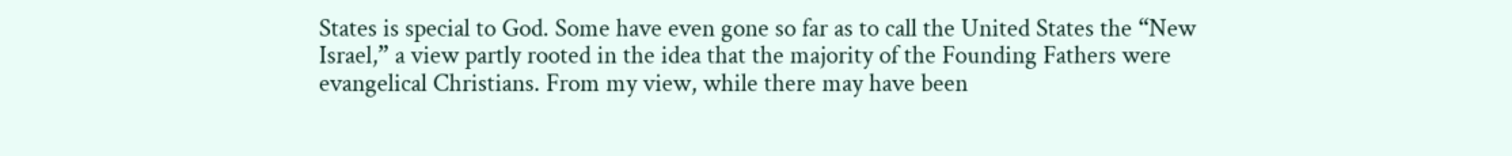States is special to God. Some have even gone so far as to call the United States the “New Israel,” a view partly rooted in the idea that the majority of the Founding Fathers were evangelical Christians. From my view, while there may have been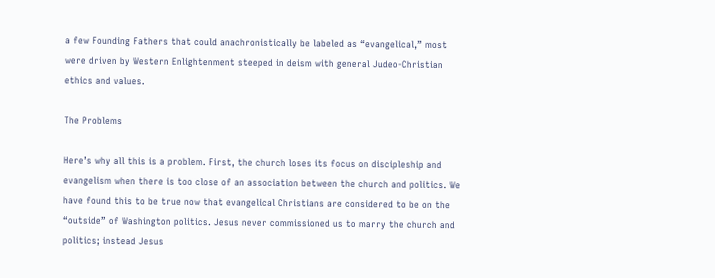a few Founding Fathers that could anachronistically be labeled as “evangelical,” most were driven by Western Enlightenment steeped in deism with general Judeo-Christian ethics and values.

The Problems

Here’s why all this is a problem. First, the church loses its focus on discipleship and evangelism when there is too close of an association between the church and politics. We have found this to be true now that evangelical Christians are considered to be on the “outside” of Washington politics. Jesus never commissioned us to marry the church and politics; instead Jesus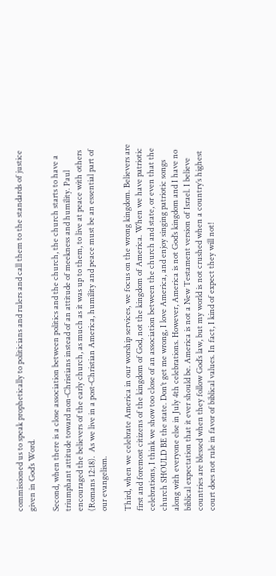commissioned us to speak prophetically to politicians and rulers and call them to the standards of justice given in God’s Word.

Second, when there is a close association between politics and the church, the church starts to have a triumphant attitude toward non-Christians instead of an attitude of meekness and humility. Paul encouraged the believers of the early church, as much as it was up to them, to live at peace with others (Romans 12:18).  As we live in a post-Christian America, humility and peace must be an essential part of our evangelism.

Third, when we celebrate America in our worship services, we focus on the wrong kingdom. Believers are first and foremost citizens of the kingdom of God, not the kingdom of America. When we have patriotic celebrations, I think we show too close of an association between the church and state, or even that the church SHOULD BE the state. Don’t get me wrong, I love America, and enjoy singing patriotic songs along with everyone else in July 4th celebrations. However, America is not God’s kingdom and I have no biblical expectation that it ever should be. America is not a New Testament version of Israel. I believe countries are blessed when they follow God’s law, but my world is not crushed when a country’s highest court does not rule in favor of biblical values. In fact, I kind of expect they will not!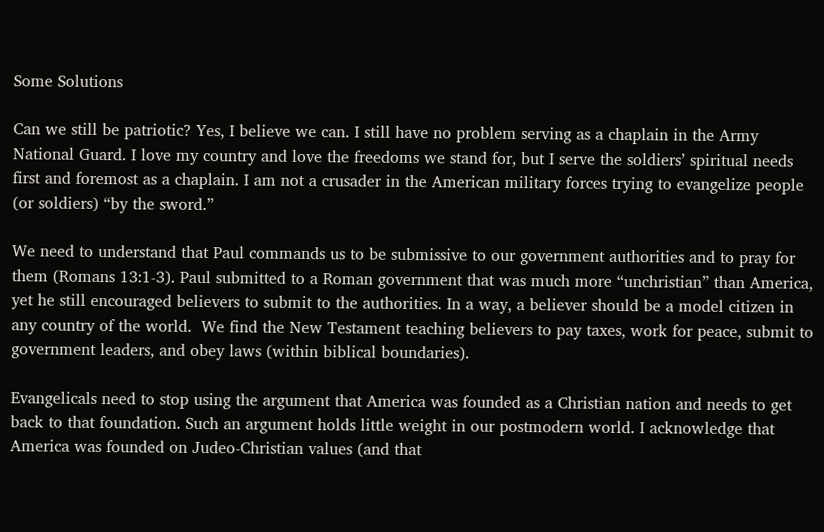Some Solutions

Can we still be patriotic? Yes, I believe we can. I still have no problem serving as a chaplain in the Army National Guard. I love my country and love the freedoms we stand for, but I serve the soldiers’ spiritual needs first and foremost as a chaplain. I am not a crusader in the American military forces trying to evangelize people (or soldiers) “by the sword.”

We need to understand that Paul commands us to be submissive to our government authorities and to pray for them (Romans 13:1-3). Paul submitted to a Roman government that was much more “unchristian” than America, yet he still encouraged believers to submit to the authorities. In a way, a believer should be a model citizen in any country of the world.  We find the New Testament teaching believers to pay taxes, work for peace, submit to government leaders, and obey laws (within biblical boundaries).

Evangelicals need to stop using the argument that America was founded as a Christian nation and needs to get back to that foundation. Such an argument holds little weight in our postmodern world. I acknowledge that America was founded on Judeo-Christian values (and that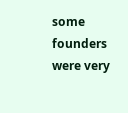some founders were very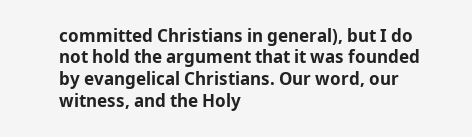committed Christians in general), but I do not hold the argument that it was founded by evangelical Christians. Our word, our witness, and the Holy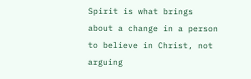Spirit is what brings about a change in a person to believe in Christ, not arguing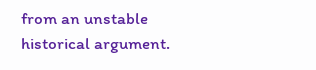from an unstable historical argument.